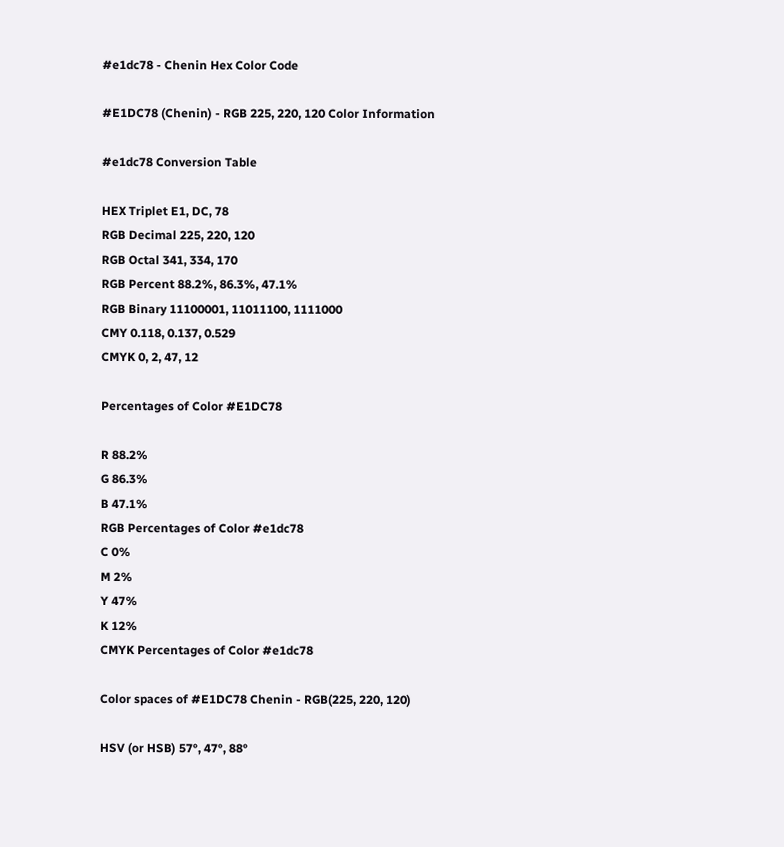#e1dc78 - Chenin Hex Color Code

#E1DC78 (Chenin) - RGB 225, 220, 120 Color Information

#e1dc78 Conversion Table

HEX Triplet E1, DC, 78
RGB Decimal 225, 220, 120
RGB Octal 341, 334, 170
RGB Percent 88.2%, 86.3%, 47.1%
RGB Binary 11100001, 11011100, 1111000
CMY 0.118, 0.137, 0.529
CMYK 0, 2, 47, 12

Percentages of Color #E1DC78

R 88.2%
G 86.3%
B 47.1%
RGB Percentages of Color #e1dc78
C 0%
M 2%
Y 47%
K 12%
CMYK Percentages of Color #e1dc78

Color spaces of #E1DC78 Chenin - RGB(225, 220, 120)

HSV (or HSB) 57°, 47°, 88°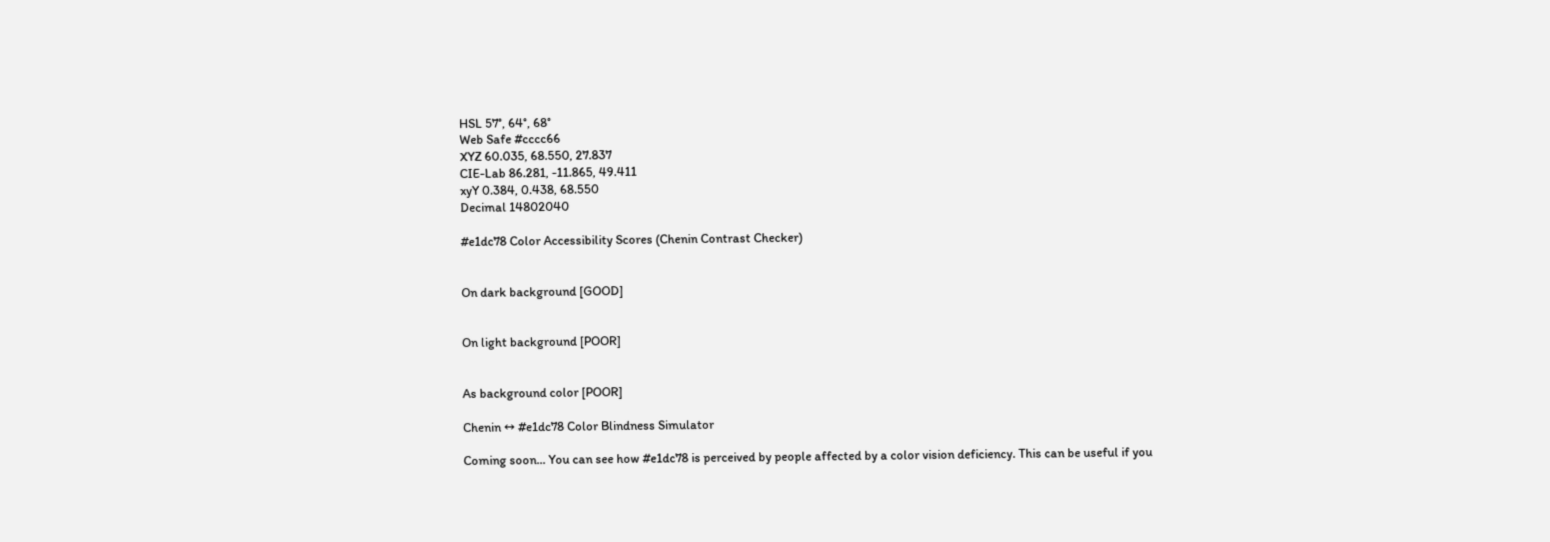HSL 57°, 64°, 68°
Web Safe #cccc66
XYZ 60.035, 68.550, 27.837
CIE-Lab 86.281, -11.865, 49.411
xyY 0.384, 0.438, 68.550
Decimal 14802040

#e1dc78 Color Accessibility Scores (Chenin Contrast Checker)


On dark background [GOOD]


On light background [POOR]


As background color [POOR]

Chenin ↔ #e1dc78 Color Blindness Simulator

Coming soon... You can see how #e1dc78 is perceived by people affected by a color vision deficiency. This can be useful if you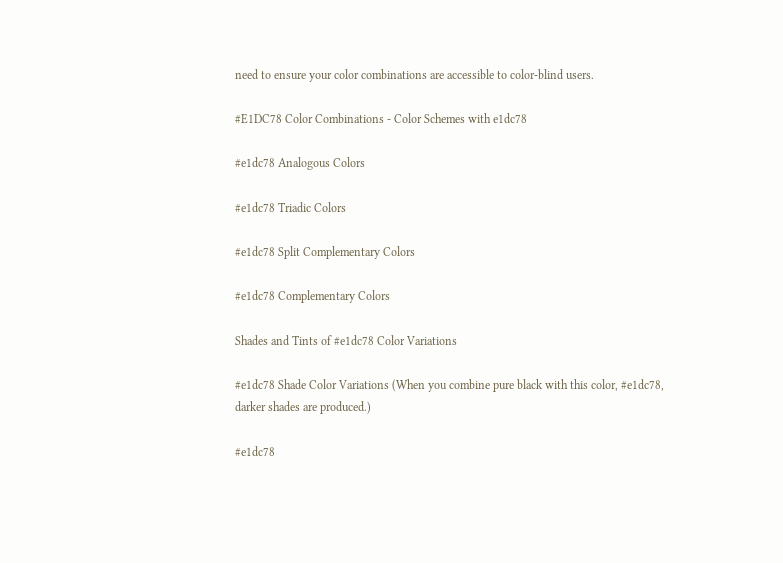need to ensure your color combinations are accessible to color-blind users.

#E1DC78 Color Combinations - Color Schemes with e1dc78

#e1dc78 Analogous Colors

#e1dc78 Triadic Colors

#e1dc78 Split Complementary Colors

#e1dc78 Complementary Colors

Shades and Tints of #e1dc78 Color Variations

#e1dc78 Shade Color Variations (When you combine pure black with this color, #e1dc78, darker shades are produced.)

#e1dc78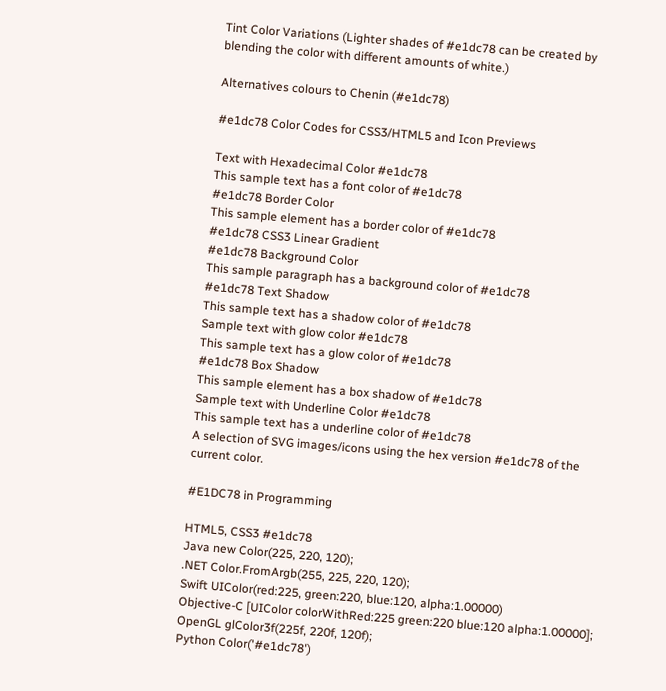Tint Color Variations (Lighter shades of #e1dc78 can be created by blending the color with different amounts of white.)

Alternatives colours to Chenin (#e1dc78)

#e1dc78 Color Codes for CSS3/HTML5 and Icon Previews

Text with Hexadecimal Color #e1dc78
This sample text has a font color of #e1dc78
#e1dc78 Border Color
This sample element has a border color of #e1dc78
#e1dc78 CSS3 Linear Gradient
#e1dc78 Background Color
This sample paragraph has a background color of #e1dc78
#e1dc78 Text Shadow
This sample text has a shadow color of #e1dc78
Sample text with glow color #e1dc78
This sample text has a glow color of #e1dc78
#e1dc78 Box Shadow
This sample element has a box shadow of #e1dc78
Sample text with Underline Color #e1dc78
This sample text has a underline color of #e1dc78
A selection of SVG images/icons using the hex version #e1dc78 of the current color.

#E1DC78 in Programming

HTML5, CSS3 #e1dc78
Java new Color(225, 220, 120);
.NET Color.FromArgb(255, 225, 220, 120);
Swift UIColor(red:225, green:220, blue:120, alpha:1.00000)
Objective-C [UIColor colorWithRed:225 green:220 blue:120 alpha:1.00000];
OpenGL glColor3f(225f, 220f, 120f);
Python Color('#e1dc78')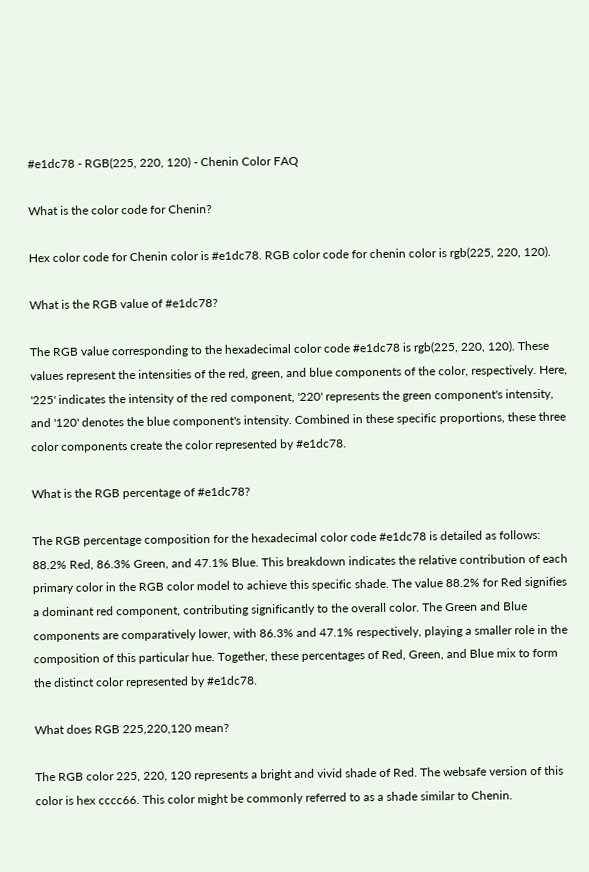#e1dc78 - RGB(225, 220, 120) - Chenin Color FAQ

What is the color code for Chenin?

Hex color code for Chenin color is #e1dc78. RGB color code for chenin color is rgb(225, 220, 120).

What is the RGB value of #e1dc78?

The RGB value corresponding to the hexadecimal color code #e1dc78 is rgb(225, 220, 120). These values represent the intensities of the red, green, and blue components of the color, respectively. Here, '225' indicates the intensity of the red component, '220' represents the green component's intensity, and '120' denotes the blue component's intensity. Combined in these specific proportions, these three color components create the color represented by #e1dc78.

What is the RGB percentage of #e1dc78?

The RGB percentage composition for the hexadecimal color code #e1dc78 is detailed as follows: 88.2% Red, 86.3% Green, and 47.1% Blue. This breakdown indicates the relative contribution of each primary color in the RGB color model to achieve this specific shade. The value 88.2% for Red signifies a dominant red component, contributing significantly to the overall color. The Green and Blue components are comparatively lower, with 86.3% and 47.1% respectively, playing a smaller role in the composition of this particular hue. Together, these percentages of Red, Green, and Blue mix to form the distinct color represented by #e1dc78.

What does RGB 225,220,120 mean?

The RGB color 225, 220, 120 represents a bright and vivid shade of Red. The websafe version of this color is hex cccc66. This color might be commonly referred to as a shade similar to Chenin.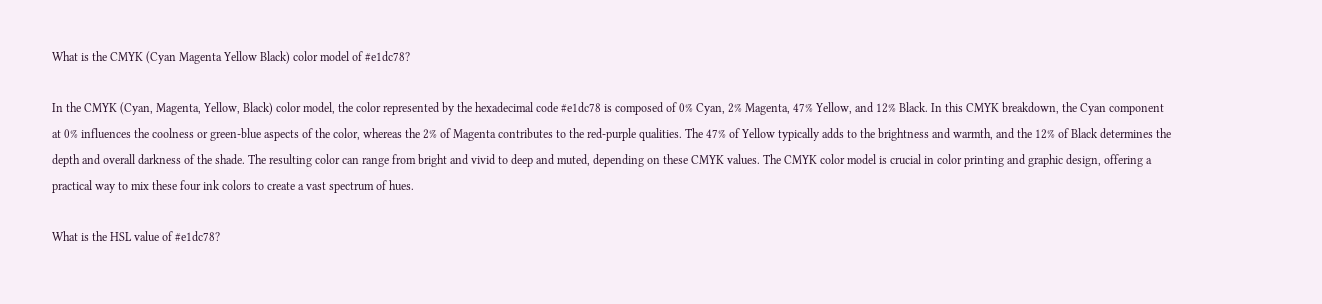What is the CMYK (Cyan Magenta Yellow Black) color model of #e1dc78?

In the CMYK (Cyan, Magenta, Yellow, Black) color model, the color represented by the hexadecimal code #e1dc78 is composed of 0% Cyan, 2% Magenta, 47% Yellow, and 12% Black. In this CMYK breakdown, the Cyan component at 0% influences the coolness or green-blue aspects of the color, whereas the 2% of Magenta contributes to the red-purple qualities. The 47% of Yellow typically adds to the brightness and warmth, and the 12% of Black determines the depth and overall darkness of the shade. The resulting color can range from bright and vivid to deep and muted, depending on these CMYK values. The CMYK color model is crucial in color printing and graphic design, offering a practical way to mix these four ink colors to create a vast spectrum of hues.

What is the HSL value of #e1dc78?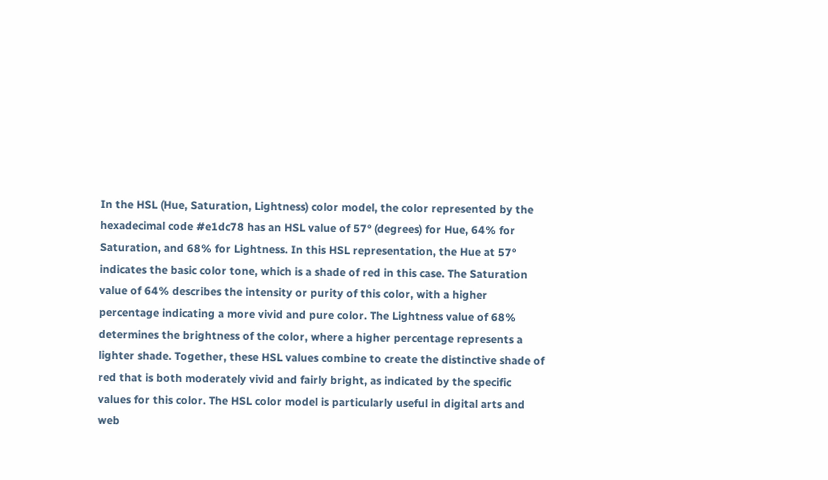In the HSL (Hue, Saturation, Lightness) color model, the color represented by the hexadecimal code #e1dc78 has an HSL value of 57° (degrees) for Hue, 64% for Saturation, and 68% for Lightness. In this HSL representation, the Hue at 57° indicates the basic color tone, which is a shade of red in this case. The Saturation value of 64% describes the intensity or purity of this color, with a higher percentage indicating a more vivid and pure color. The Lightness value of 68% determines the brightness of the color, where a higher percentage represents a lighter shade. Together, these HSL values combine to create the distinctive shade of red that is both moderately vivid and fairly bright, as indicated by the specific values for this color. The HSL color model is particularly useful in digital arts and web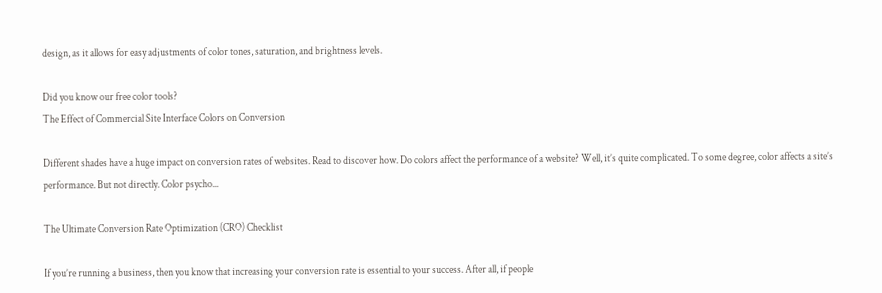design, as it allows for easy adjustments of color tones, saturation, and brightness levels.

Did you know our free color tools?
The Effect of Commercial Site Interface Colors on Conversion

Different shades have a huge impact on conversion rates of websites. Read to discover how. Do colors affect the performance of a website? Well, it’s quite complicated. To some degree, color affects a site’s performance. But not directly. Color psycho...

The Ultimate Conversion Rate Optimization (CRO) Checklist

If you’re running a business, then you know that increasing your conversion rate is essential to your success. After all, if people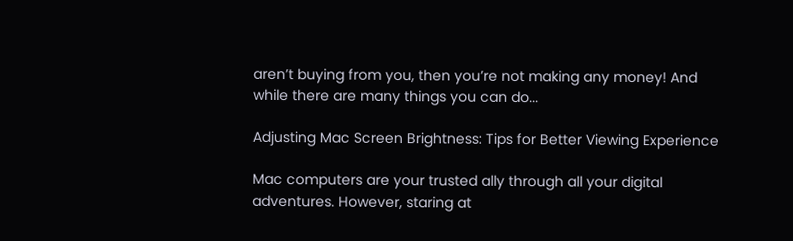aren’t buying from you, then you’re not making any money! And while there are many things you can do...

Adjusting Mac Screen Brightness: Tips for Better Viewing Experience

Mac computers are your trusted ally through all your digital adventures. However, staring at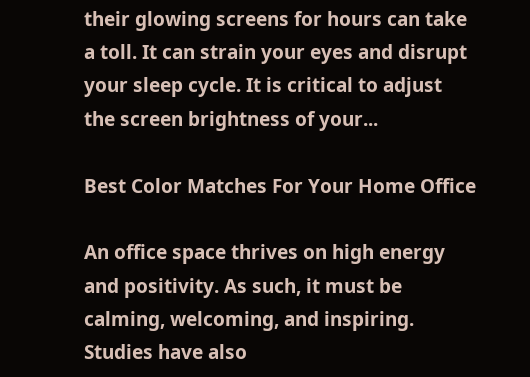their glowing screens for hours can take a toll. It can strain your eyes and disrupt your sleep cycle. It is critical to adjust the screen brightness of your...

Best Color Matches For Your Home Office

An office space thrives on high energy and positivity. As such, it must be calming, welcoming, and inspiring. Studies have also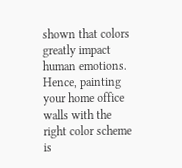shown that colors greatly impact human emotions. Hence, painting your home office walls with the right color scheme is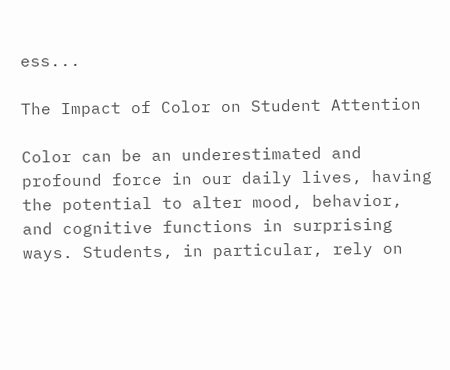ess...

The Impact of Color on Student Attention

Color can be an underestimated and profound force in our daily lives, having the potential to alter mood, behavior, and cognitive functions in surprising ways. Students, in particular, rely on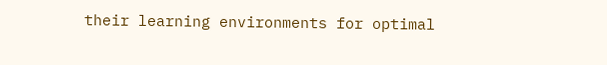their learning environments for optimal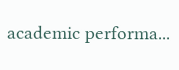academic performa...